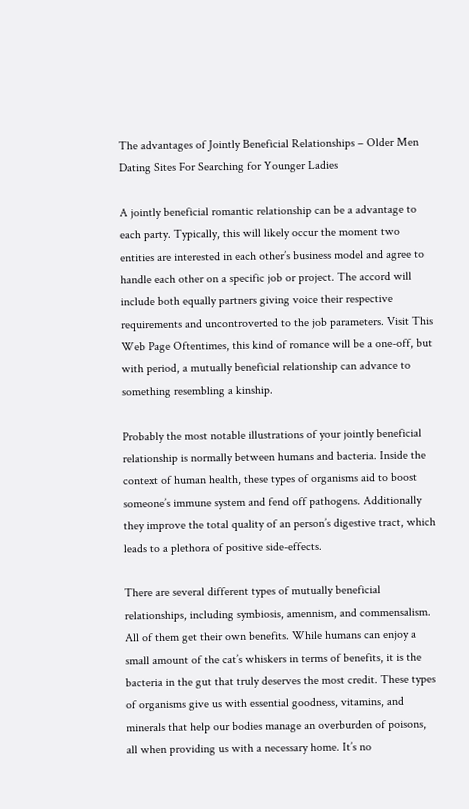The advantages of Jointly Beneficial Relationships – Older Men Dating Sites For Searching for Younger Ladies

A jointly beneficial romantic relationship can be a advantage to each party. Typically, this will likely occur the moment two entities are interested in each other’s business model and agree to handle each other on a specific job or project. The accord will include both equally partners giving voice their respective requirements and uncontroverted to the job parameters. Visit This Web Page Oftentimes, this kind of romance will be a one-off, but with period, a mutually beneficial relationship can advance to something resembling a kinship.

Probably the most notable illustrations of your jointly beneficial relationship is normally between humans and bacteria. Inside the context of human health, these types of organisms aid to boost someone’s immune system and fend off pathogens. Additionally they improve the total quality of an person’s digestive tract, which leads to a plethora of positive side-effects.

There are several different types of mutually beneficial relationships, including symbiosis, amennism, and commensalism. All of them get their own benefits. While humans can enjoy a small amount of the cat’s whiskers in terms of benefits, it is the bacteria in the gut that truly deserves the most credit. These types of organisms give us with essential goodness, vitamins, and minerals that help our bodies manage an overburden of poisons, all when providing us with a necessary home. It’s no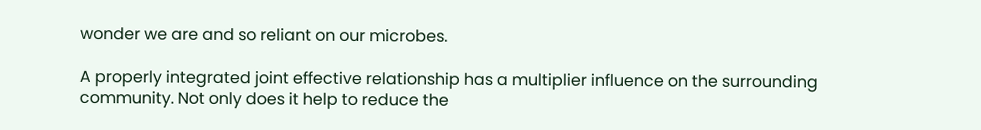wonder we are and so reliant on our microbes.

A properly integrated joint effective relationship has a multiplier influence on the surrounding community. Not only does it help to reduce the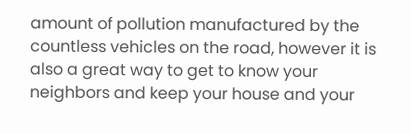amount of pollution manufactured by the countless vehicles on the road, however it is also a great way to get to know your neighbors and keep your house and your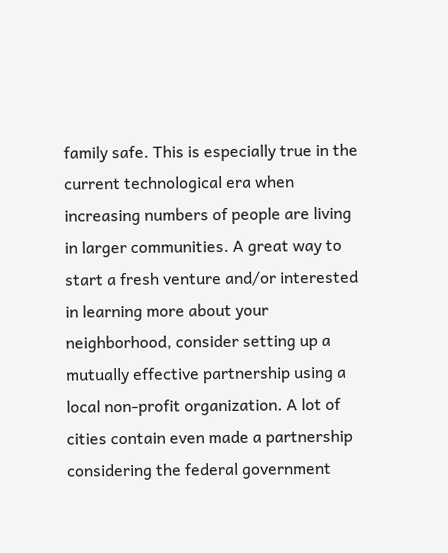family safe. This is especially true in the current technological era when increasing numbers of people are living in larger communities. A great way to start a fresh venture and/or interested in learning more about your neighborhood, consider setting up a mutually effective partnership using a local non-profit organization. A lot of cities contain even made a partnership considering the federal government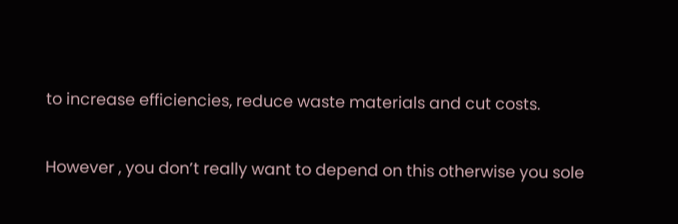to increase efficiencies, reduce waste materials and cut costs.

However , you don’t really want to depend on this otherwise you sole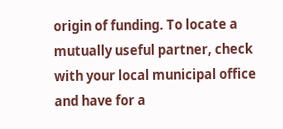origin of funding. To locate a mutually useful partner, check with your local municipal office and have for a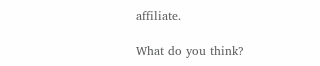affiliate.

What do you think?